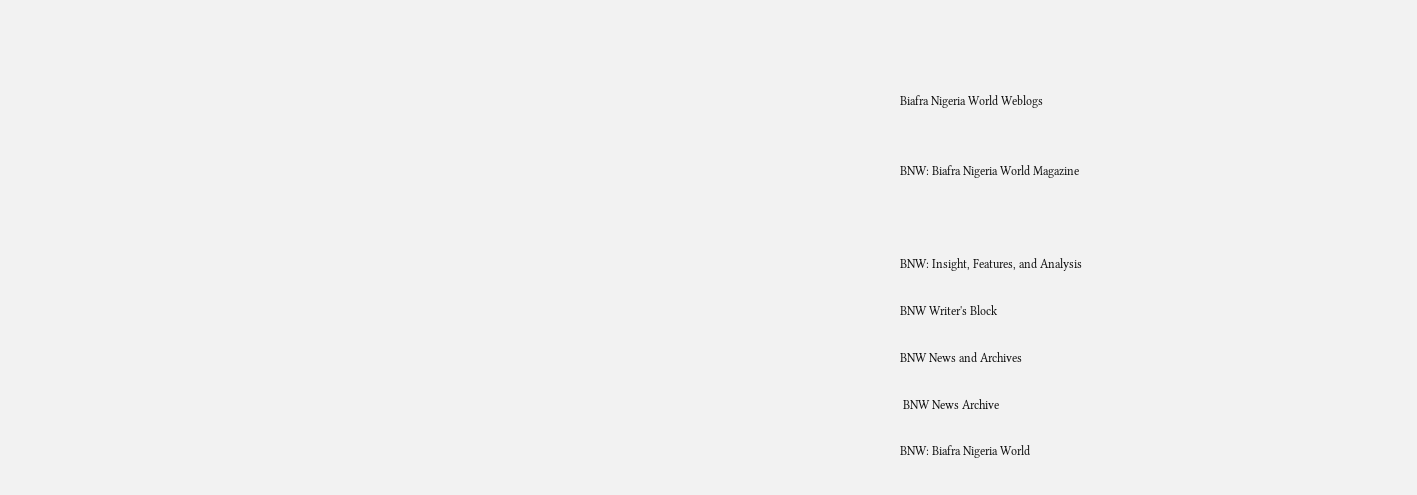Biafra Nigeria World Weblogs


BNW: Biafra Nigeria World Magazine



BNW: Insight, Features, and Analysis

BNW Writer's Block

BNW News and Archives

 BNW News Archive

BNW: Biafra Nigeria World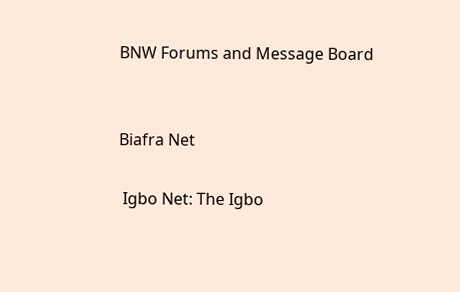BNW Forums and Message Board


Biafra Net

 Igbo Net: The Igbo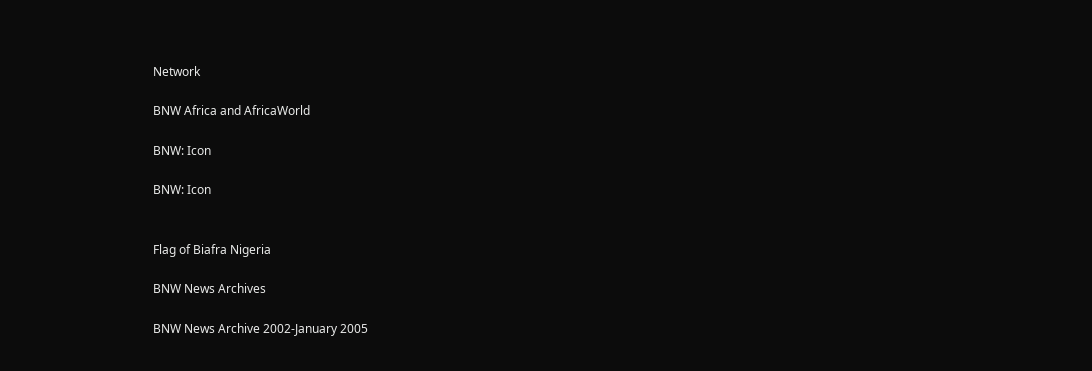Network

BNW Africa and AfricaWorld

BNW: Icon

BNW: Icon


Flag of Biafra Nigeria

BNW News Archives

BNW News Archive 2002-January 2005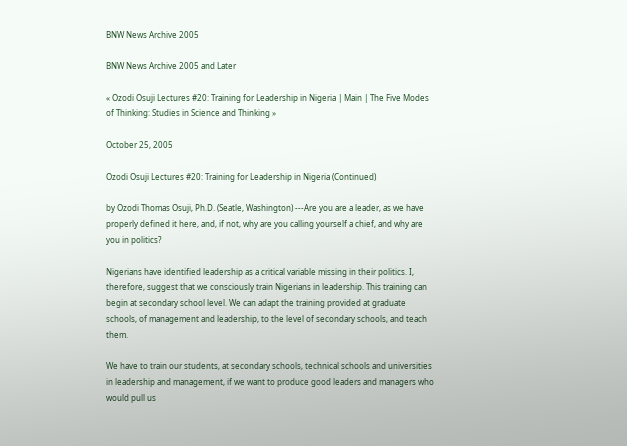BNW News Archive 2005

BNW News Archive 2005 and Later

« Ozodi Osuji Lectures #20: Training for Leadership in Nigeria | Main | The Five Modes of Thinking: Studies in Science and Thinking »

October 25, 2005

Ozodi Osuji Lectures #20: Training for Leadership in Nigeria (Continued)

by Ozodi Thomas Osuji, Ph.D. (Seatle, Washington) ---Are you are a leader, as we have properly defined it here, and, if not, why are you calling yourself a chief, and why are you in politics?

Nigerians have identified leadership as a critical variable missing in their politics. I, therefore, suggest that we consciously train Nigerians in leadership. This training can begin at secondary school level. We can adapt the training provided at graduate schools, of management and leadership, to the level of secondary schools, and teach them.

We have to train our students, at secondary schools, technical schools and universities in leadership and management, if we want to produce good leaders and managers who would pull us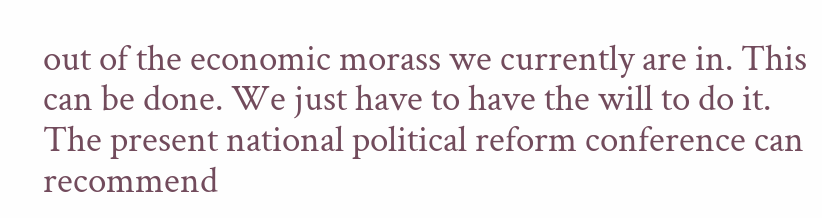out of the economic morass we currently are in. This can be done. We just have to have the will to do it. The present national political reform conference can recommend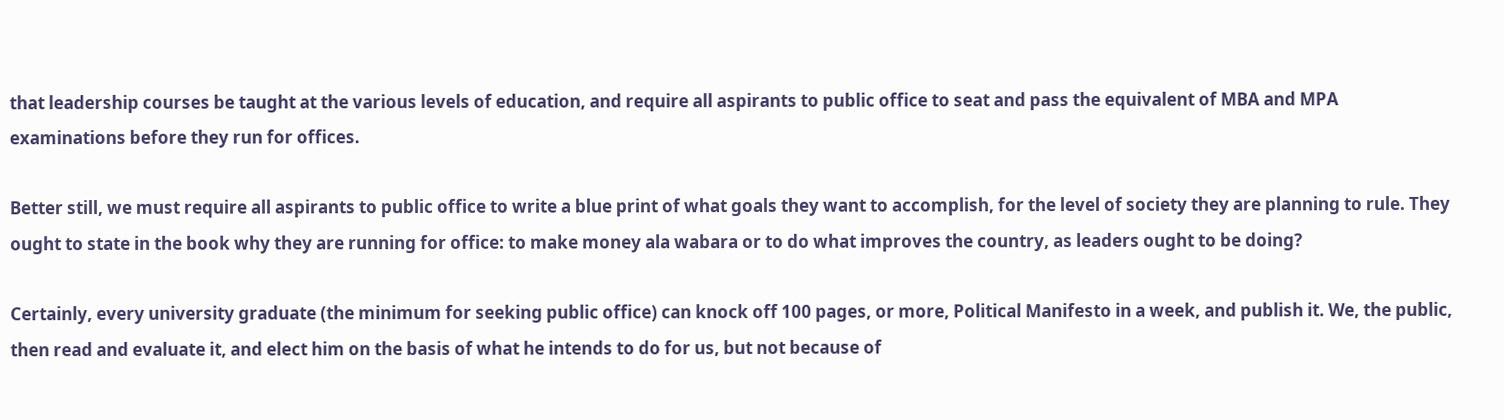that leadership courses be taught at the various levels of education, and require all aspirants to public office to seat and pass the equivalent of MBA and MPA examinations before they run for offices.

Better still, we must require all aspirants to public office to write a blue print of what goals they want to accomplish, for the level of society they are planning to rule. They ought to state in the book why they are running for office: to make money ala wabara or to do what improves the country, as leaders ought to be doing?

Certainly, every university graduate (the minimum for seeking public office) can knock off 100 pages, or more, Political Manifesto in a week, and publish it. We, the public, then read and evaluate it, and elect him on the basis of what he intends to do for us, but not because of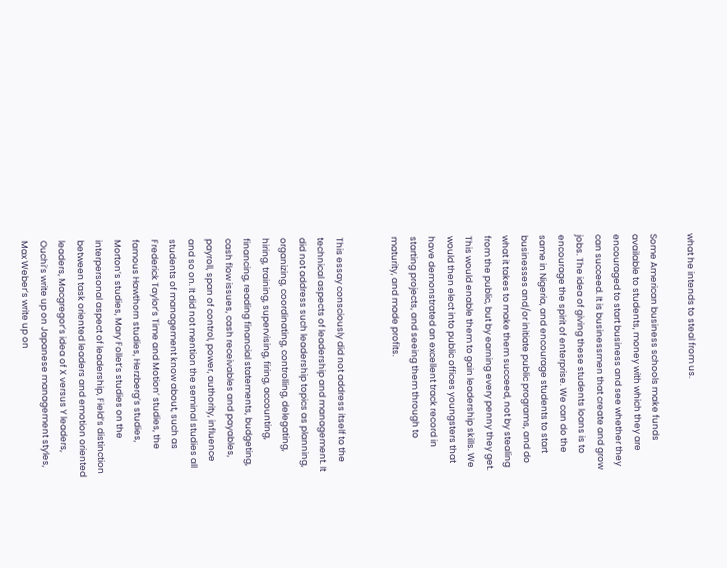what he intends to steal from us.

Some American business schools make funds available to students, money with which they are encouraged to start business and see whether they can succeed. It is businessmen that create and grow jobs. The idea of giving these students loans is to encourage the spirit of enterprise. We can do the same in Nigeria, and encourage students to start businesses and/or initiate public programs, and do what it takes to make them succeed, not by stealing from the public, but by earning every penny they get. This would enable them to gain leadership skills. We would then elect into public offices youngsters that have demonstrated an excellent track record in starting projects, and seeing them through to maturity, and made profits.


This essay consciously did not address itself to the technical aspects of leadership and management. It did not address such leadership topics as planning, organizing, coordinating, controlling, delegating, hiring, training, supervising, firing, accounting, financing, reading financial statements, budgeting, cash flow issues, cash receivables and payables, payroll, span of control, power, authority, influence and so on. It did not mention the seminal studies all students of management know about, such as Frederick Taylor’s Time and Motion’ studies, the famous Hawthorn studies, Herzberg’s studies, Morton’s studies, Mary Follet’s studies on the interpersonal aspect of leadership, Field’s distinction between task oriented leaders and emotion oriented leaders, Macgregor’s idea of X versus Y leaders, Ouchi’s write up on Japanese management styles, Max Weber’s write up on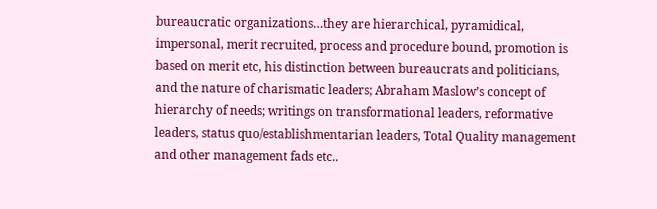bureaucratic organizations…they are hierarchical, pyramidical, impersonal, merit recruited, process and procedure bound, promotion is based on merit etc, his distinction between bureaucrats and politicians, and the nature of charismatic leaders; Abraham Maslow’s concept of hierarchy of needs; writings on transformational leaders, reformative leaders, status quo/establishmentarian leaders, Total Quality management and other management fads etc..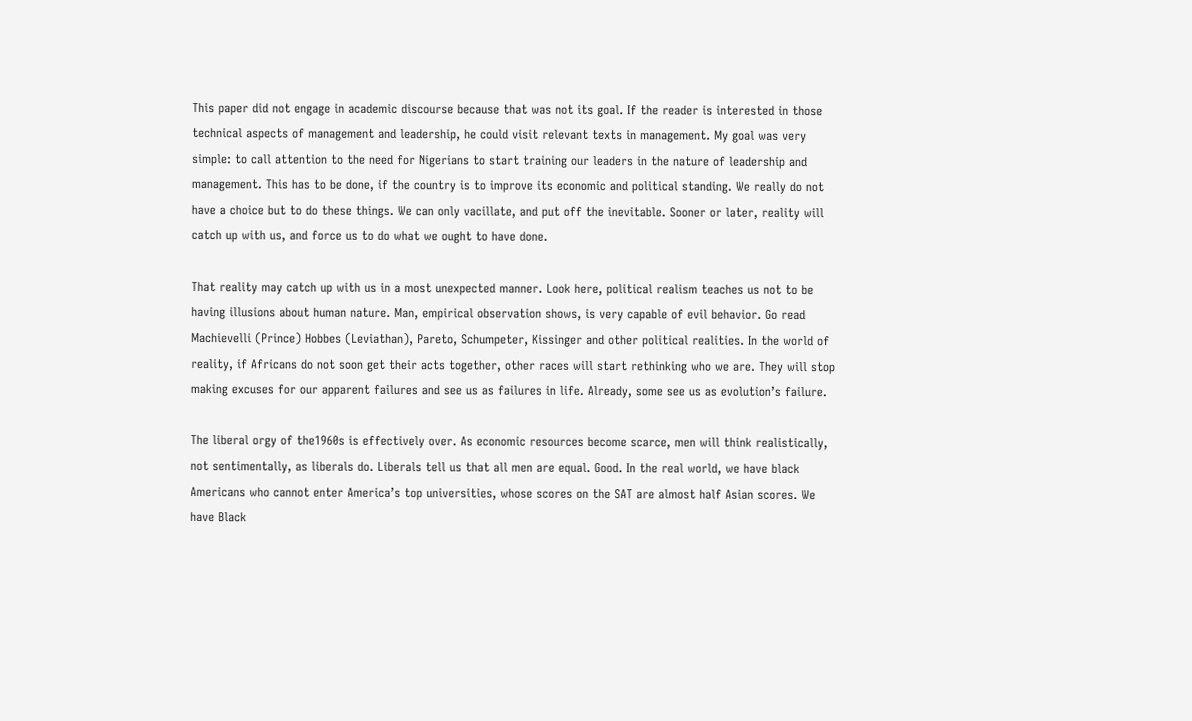This paper did not engage in academic discourse because that was not its goal. If the reader is interested in those technical aspects of management and leadership, he could visit relevant texts in management. My goal was very simple: to call attention to the need for Nigerians to start training our leaders in the nature of leadership and management. This has to be done, if the country is to improve its economic and political standing. We really do not have a choice but to do these things. We can only vacillate, and put off the inevitable. Sooner or later, reality will catch up with us, and force us to do what we ought to have done.

That reality may catch up with us in a most unexpected manner. Look here, political realism teaches us not to be having illusions about human nature. Man, empirical observation shows, is very capable of evil behavior. Go read Machievelli (Prince) Hobbes (Leviathan), Pareto, Schumpeter, Kissinger and other political realities. In the world of reality, if Africans do not soon get their acts together, other races will start rethinking who we are. They will stop making excuses for our apparent failures and see us as failures in life. Already, some see us as evolution’s failure.

The liberal orgy of the1960s is effectively over. As economic resources become scarce, men will think realistically, not sentimentally, as liberals do. Liberals tell us that all men are equal. Good. In the real world, we have black Americans who cannot enter America’s top universities, whose scores on the SAT are almost half Asian scores. We have Black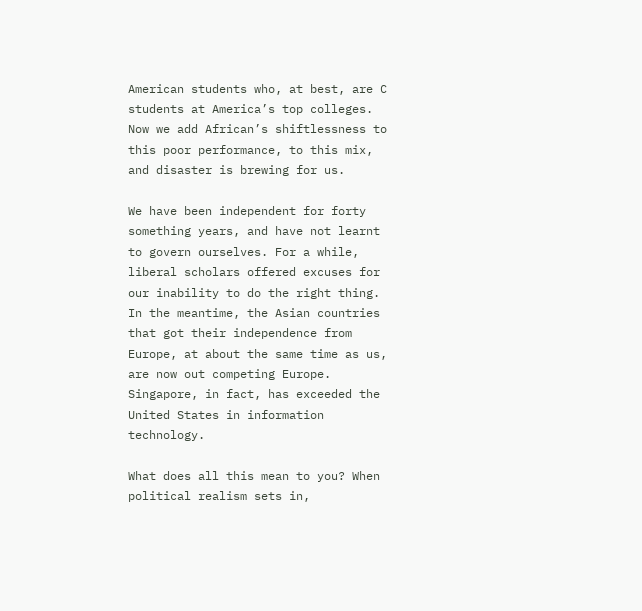American students who, at best, are C students at America’s top colleges. Now we add African’s shiftlessness to this poor performance, to this mix, and disaster is brewing for us.

We have been independent for forty something years, and have not learnt to govern ourselves. For a while, liberal scholars offered excuses for our inability to do the right thing. In the meantime, the Asian countries that got their independence from Europe, at about the same time as us, are now out competing Europe. Singapore, in fact, has exceeded the United States in information technology.

What does all this mean to you? When political realism sets in,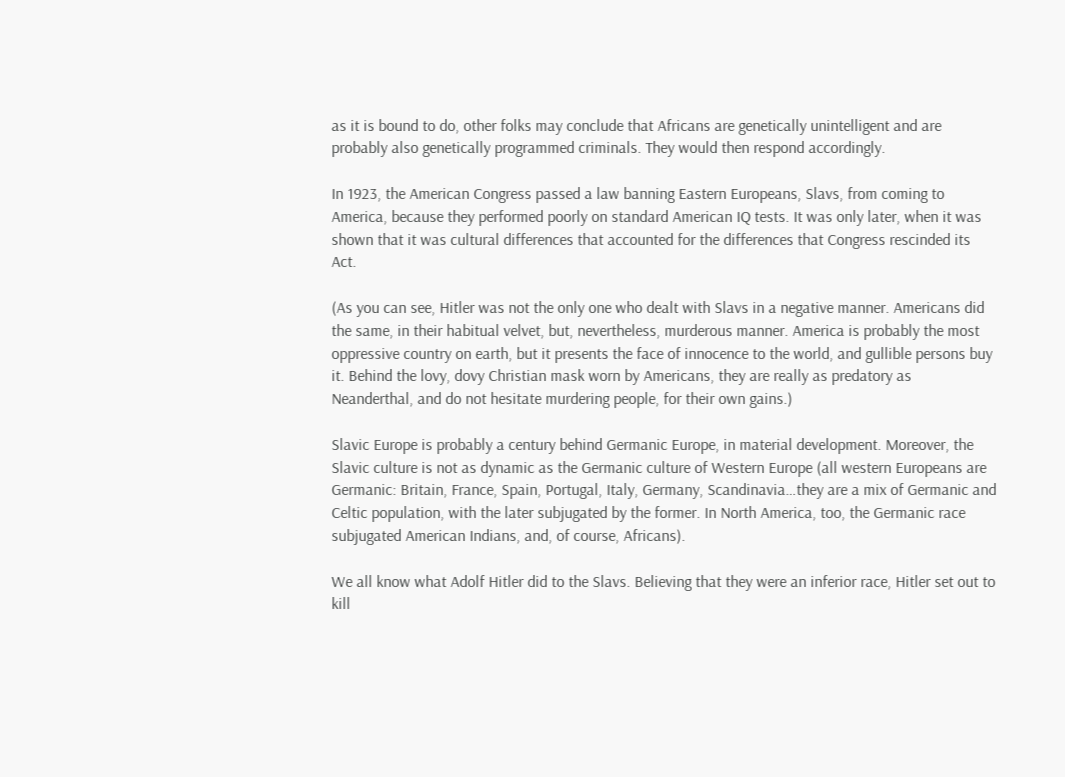as it is bound to do, other folks may conclude that Africans are genetically unintelligent and are probably also genetically programmed criminals. They would then respond accordingly.

In 1923, the American Congress passed a law banning Eastern Europeans, Slavs, from coming to America, because they performed poorly on standard American IQ tests. It was only later, when it was shown that it was cultural differences that accounted for the differences that Congress rescinded its Act.

(As you can see, Hitler was not the only one who dealt with Slavs in a negative manner. Americans did the same, in their habitual velvet, but, nevertheless, murderous manner. America is probably the most oppressive country on earth, but it presents the face of innocence to the world, and gullible persons buy it. Behind the lovy, dovy Christian mask worn by Americans, they are really as predatory as Neanderthal, and do not hesitate murdering people, for their own gains.)

Slavic Europe is probably a century behind Germanic Europe, in material development. Moreover, the Slavic culture is not as dynamic as the Germanic culture of Western Europe (all western Europeans are Germanic: Britain, France, Spain, Portugal, Italy, Germany, Scandinavia…they are a mix of Germanic and Celtic population, with the later subjugated by the former. In North America, too, the Germanic race subjugated American Indians, and, of course, Africans).

We all know what Adolf Hitler did to the Slavs. Believing that they were an inferior race, Hitler set out to kill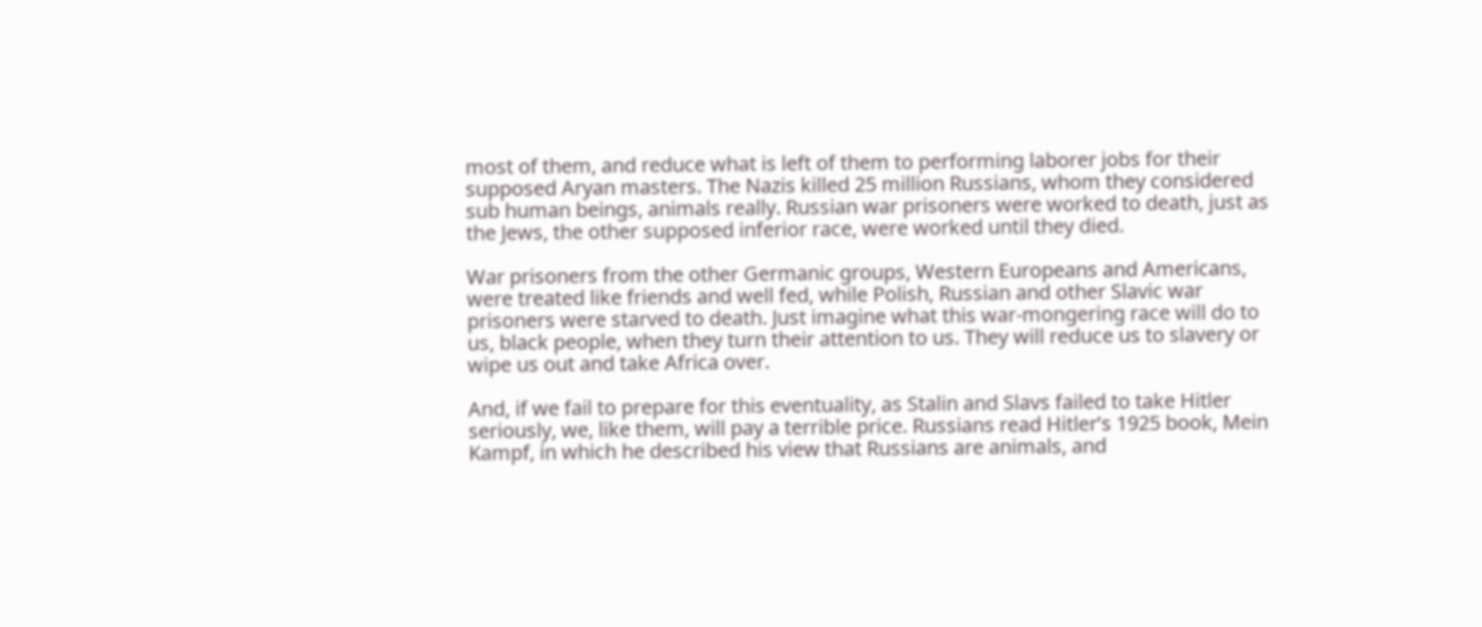most of them, and reduce what is left of them to performing laborer jobs for their supposed Aryan masters. The Nazis killed 25 million Russians, whom they considered sub human beings, animals really. Russian war prisoners were worked to death, just as the Jews, the other supposed inferior race, were worked until they died.

War prisoners from the other Germanic groups, Western Europeans and Americans, were treated like friends and well fed, while Polish, Russian and other Slavic war prisoners were starved to death. Just imagine what this war-mongering race will do to us, black people, when they turn their attention to us. They will reduce us to slavery or wipe us out and take Africa over.

And, if we fail to prepare for this eventuality, as Stalin and Slavs failed to take Hitler seriously, we, like them, will pay a terrible price. Russians read Hitler’s 1925 book, Mein Kampf, in which he described his view that Russians are animals, and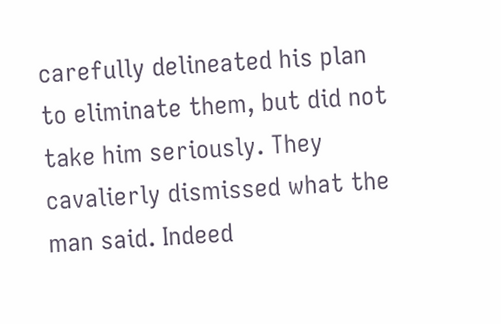carefully delineated his plan to eliminate them, but did not take him seriously. They cavalierly dismissed what the man said. Indeed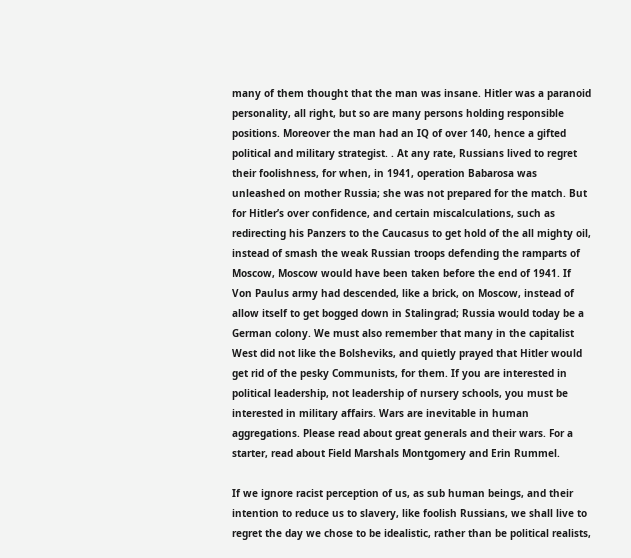many of them thought that the man was insane. Hitler was a paranoid personality, all right, but so are many persons holding responsible positions. Moreover the man had an IQ of over 140, hence a gifted political and military strategist. . At any rate, Russians lived to regret their foolishness, for when, in 1941, operation Babarosa was unleashed on mother Russia; she was not prepared for the match. But for Hitler’s over confidence, and certain miscalculations, such as redirecting his Panzers to the Caucasus to get hold of the all mighty oil, instead of smash the weak Russian troops defending the ramparts of Moscow, Moscow would have been taken before the end of 1941. If Von Paulus army had descended, like a brick, on Moscow, instead of allow itself to get bogged down in Stalingrad; Russia would today be a German colony. We must also remember that many in the capitalist West did not like the Bolsheviks, and quietly prayed that Hitler would get rid of the pesky Communists, for them. If you are interested in political leadership, not leadership of nursery schools, you must be interested in military affairs. Wars are inevitable in human aggregations. Please read about great generals and their wars. For a starter, read about Field Marshals Montgomery and Erin Rummel.

If we ignore racist perception of us, as sub human beings, and their intention to reduce us to slavery, like foolish Russians, we shall live to regret the day we chose to be idealistic, rather than be political realists,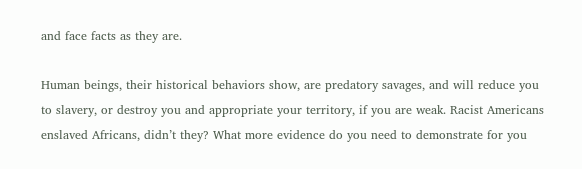and face facts as they are.

Human beings, their historical behaviors show, are predatory savages, and will reduce you to slavery, or destroy you and appropriate your territory, if you are weak. Racist Americans enslaved Africans, didn’t they? What more evidence do you need to demonstrate for you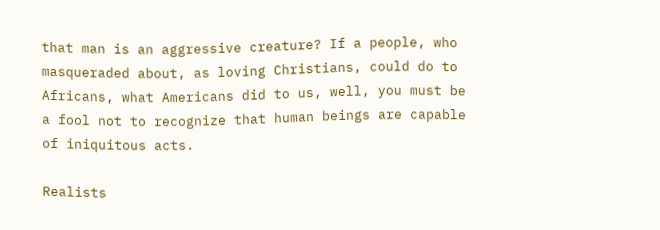that man is an aggressive creature? If a people, who masqueraded about, as loving Christians, could do to Africans, what Americans did to us, well, you must be a fool not to recognize that human beings are capable of iniquitous acts.

Realists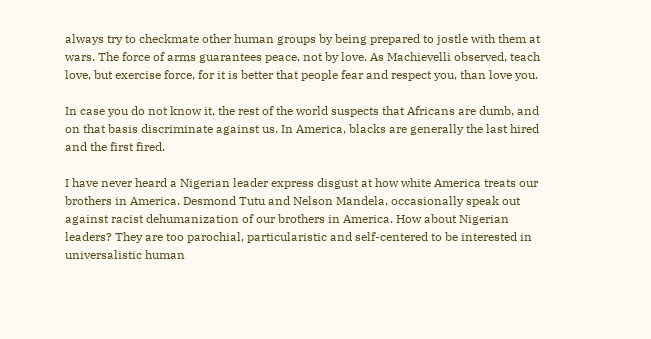always try to checkmate other human groups by being prepared to jostle with them at wars. The force of arms guarantees peace, not by love. As Machievelli observed, teach love, but exercise force, for it is better that people fear and respect you, than love you.

In case you do not know it, the rest of the world suspects that Africans are dumb, and on that basis discriminate against us. In America, blacks are generally the last hired and the first fired.

I have never heard a Nigerian leader express disgust at how white America treats our brothers in America. Desmond Tutu and Nelson Mandela, occasionally speak out against racist dehumanization of our brothers in America. How about Nigerian leaders? They are too parochial, particularistic and self-centered to be interested in universalistic human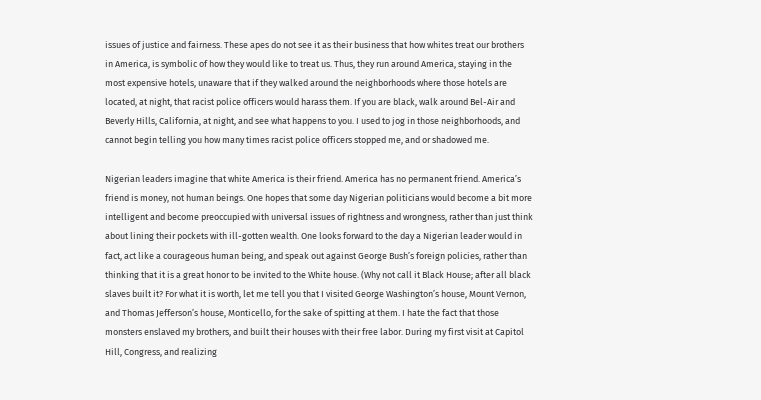issues of justice and fairness. These apes do not see it as their business that how whites treat our brothers in America, is symbolic of how they would like to treat us. Thus, they run around America, staying in the most expensive hotels, unaware that if they walked around the neighborhoods where those hotels are located, at night, that racist police officers would harass them. If you are black, walk around Bel-Air and Beverly Hills, California, at night, and see what happens to you. I used to jog in those neighborhoods, and cannot begin telling you how many times racist police officers stopped me, and or shadowed me.

Nigerian leaders imagine that white America is their friend. America has no permanent friend. America’s friend is money, not human beings. One hopes that some day Nigerian politicians would become a bit more intelligent and become preoccupied with universal issues of rightness and wrongness, rather than just think about lining their pockets with ill-gotten wealth. One looks forward to the day a Nigerian leader would in fact, act like a courageous human being, and speak out against George Bush’s foreign policies, rather than thinking that it is a great honor to be invited to the White house. (Why not call it Black House; after all black slaves built it? For what it is worth, let me tell you that I visited George Washington’s house, Mount Vernon, and Thomas Jefferson’s house, Monticello, for the sake of spitting at them. I hate the fact that those monsters enslaved my brothers, and built their houses with their free labor. During my first visit at Capitol Hill, Congress, and realizing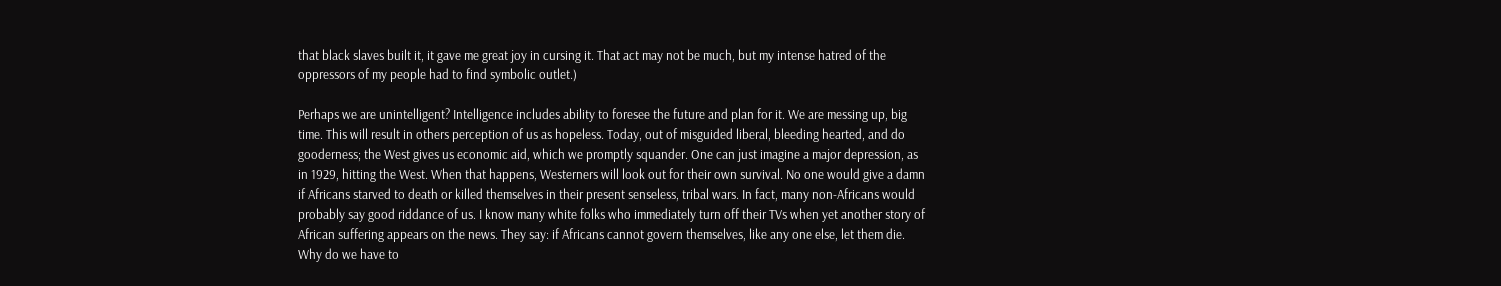that black slaves built it, it gave me great joy in cursing it. That act may not be much, but my intense hatred of the oppressors of my people had to find symbolic outlet.)

Perhaps we are unintelligent? Intelligence includes ability to foresee the future and plan for it. We are messing up, big time. This will result in others perception of us as hopeless. Today, out of misguided liberal, bleeding hearted, and do gooderness; the West gives us economic aid, which we promptly squander. One can just imagine a major depression, as in 1929, hitting the West. When that happens, Westerners will look out for their own survival. No one would give a damn if Africans starved to death or killed themselves in their present senseless, tribal wars. In fact, many non-Africans would probably say good riddance of us. I know many white folks who immediately turn off their TVs when yet another story of African suffering appears on the news. They say: if Africans cannot govern themselves, like any one else, let them die. Why do we have to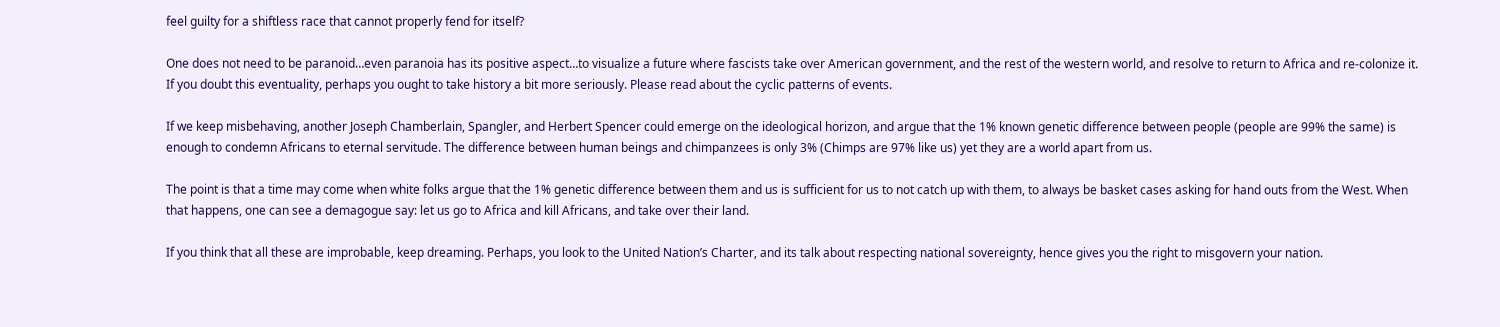feel guilty for a shiftless race that cannot properly fend for itself?

One does not need to be paranoid…even paranoia has its positive aspect…to visualize a future where fascists take over American government, and the rest of the western world, and resolve to return to Africa and re-colonize it. If you doubt this eventuality, perhaps you ought to take history a bit more seriously. Please read about the cyclic patterns of events.

If we keep misbehaving, another Joseph Chamberlain, Spangler, and Herbert Spencer could emerge on the ideological horizon, and argue that the 1% known genetic difference between people (people are 99% the same) is enough to condemn Africans to eternal servitude. The difference between human beings and chimpanzees is only 3% (Chimps are 97% like us) yet they are a world apart from us.

The point is that a time may come when white folks argue that the 1% genetic difference between them and us is sufficient for us to not catch up with them, to always be basket cases asking for hand outs from the West. When that happens, one can see a demagogue say: let us go to Africa and kill Africans, and take over their land.

If you think that all these are improbable, keep dreaming. Perhaps, you look to the United Nation’s Charter, and its talk about respecting national sovereignty, hence gives you the right to misgovern your nation.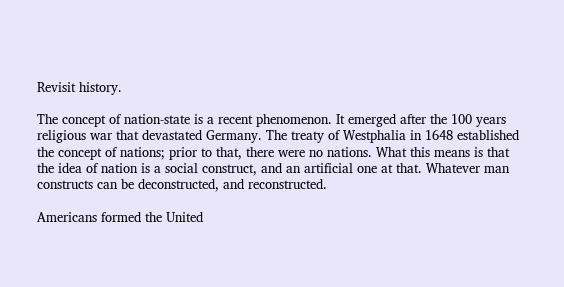Revisit history.

The concept of nation-state is a recent phenomenon. It emerged after the 100 years religious war that devastated Germany. The treaty of Westphalia in 1648 established the concept of nations; prior to that, there were no nations. What this means is that the idea of nation is a social construct, and an artificial one at that. Whatever man constructs can be deconstructed, and reconstructed.

Americans formed the United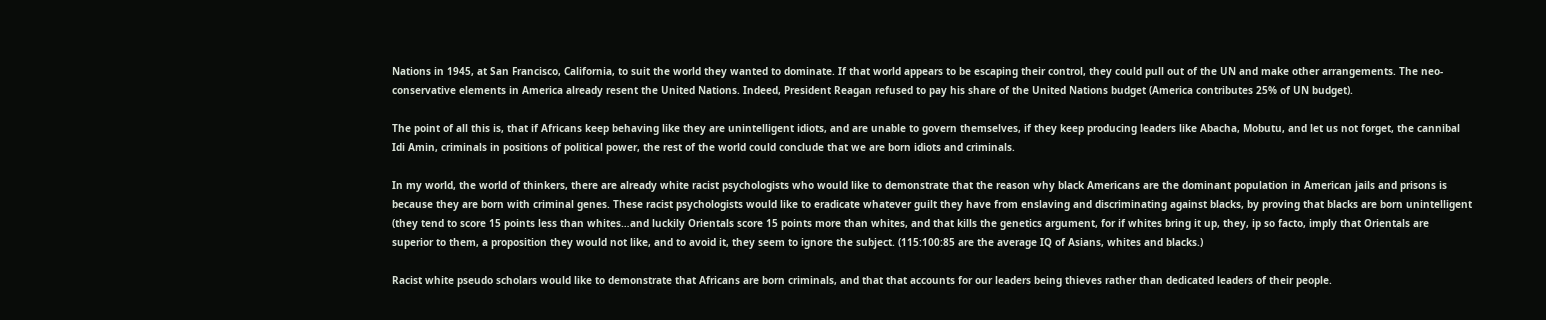Nations in 1945, at San Francisco, California, to suit the world they wanted to dominate. If that world appears to be escaping their control, they could pull out of the UN and make other arrangements. The neo-conservative elements in America already resent the United Nations. Indeed, President Reagan refused to pay his share of the United Nations budget (America contributes 25% of UN budget).

The point of all this is, that if Africans keep behaving like they are unintelligent idiots, and are unable to govern themselves, if they keep producing leaders like Abacha, Mobutu, and let us not forget, the cannibal Idi Amin, criminals in positions of political power, the rest of the world could conclude that we are born idiots and criminals.

In my world, the world of thinkers, there are already white racist psychologists who would like to demonstrate that the reason why black Americans are the dominant population in American jails and prisons is because they are born with criminal genes. These racist psychologists would like to eradicate whatever guilt they have from enslaving and discriminating against blacks, by proving that blacks are born unintelligent (they tend to score 15 points less than whites…and luckily Orientals score 15 points more than whites, and that kills the genetics argument, for if whites bring it up, they, ip so facto, imply that Orientals are superior to them, a proposition they would not like, and to avoid it, they seem to ignore the subject. (115:100:85 are the average IQ of Asians, whites and blacks.)

Racist white pseudo scholars would like to demonstrate that Africans are born criminals, and that that accounts for our leaders being thieves rather than dedicated leaders of their people.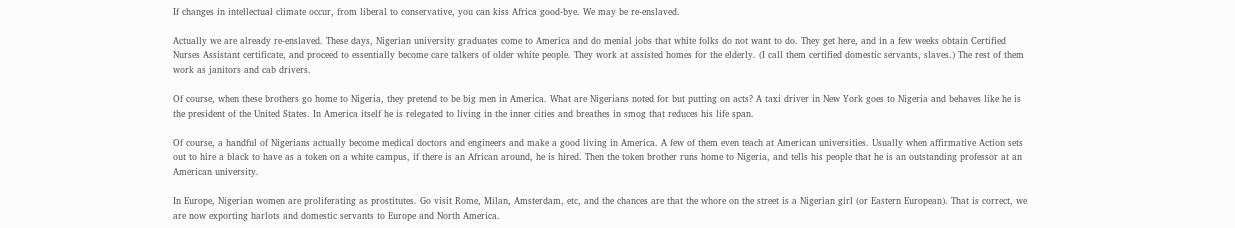If changes in intellectual climate occur, from liberal to conservative, you can kiss Africa good-bye. We may be re-enslaved.

Actually we are already re-enslaved. These days, Nigerian university graduates come to America and do menial jobs that white folks do not want to do. They get here, and in a few weeks obtain Certified Nurses Assistant certificate, and proceed to essentially become care talkers of older white people. They work at assisted homes for the elderly. (I call them certified domestic servants, slaves.) The rest of them work as janitors and cab drivers.

Of course, when these brothers go home to Nigeria, they pretend to be big men in America. What are Nigerians noted for but putting on acts? A taxi driver in New York goes to Nigeria and behaves like he is the president of the United States. In America itself he is relegated to living in the inner cities and breathes in smog that reduces his life span.

Of course, a handful of Nigerians actually become medical doctors and engineers and make a good living in America. A few of them even teach at American universities. Usually when affirmative Action sets out to hire a black to have as a token on a white campus, if there is an African around, he is hired. Then the token brother runs home to Nigeria, and tells his people that he is an outstanding professor at an American university.

In Europe, Nigerian women are proliferating as prostitutes. Go visit Rome, Milan, Amsterdam, etc, and the chances are that the whore on the street is a Nigerian girl (or Eastern European). That is correct, we are now exporting harlots and domestic servants to Europe and North America.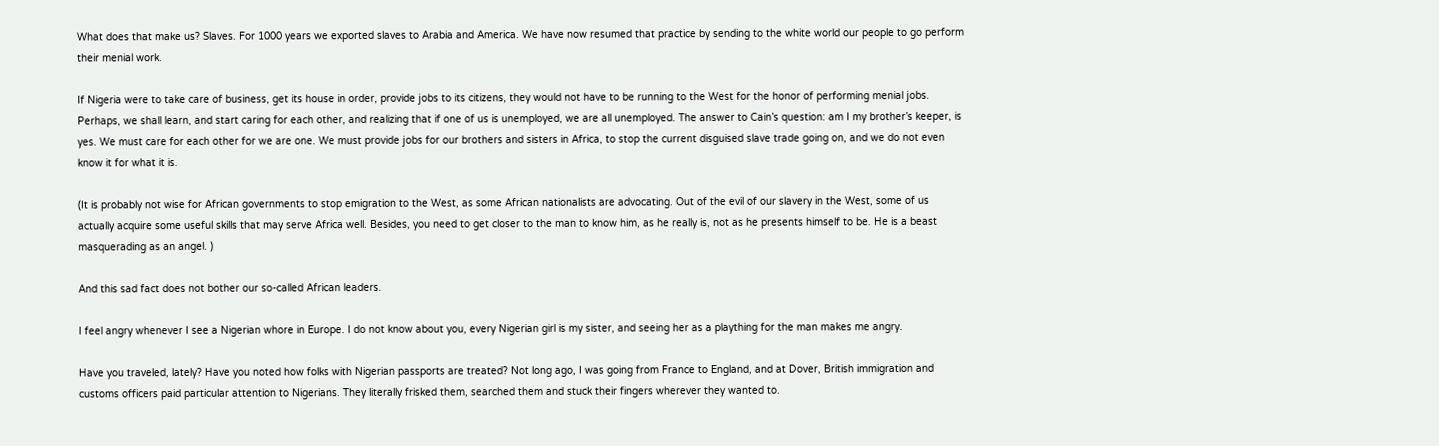What does that make us? Slaves. For 1000 years we exported slaves to Arabia and America. We have now resumed that practice by sending to the white world our people to go perform their menial work.

If Nigeria were to take care of business, get its house in order, provide jobs to its citizens, they would not have to be running to the West for the honor of performing menial jobs. Perhaps, we shall learn, and start caring for each other, and realizing that if one of us is unemployed, we are all unemployed. The answer to Cain’s question: am I my brother’s keeper, is yes. We must care for each other for we are one. We must provide jobs for our brothers and sisters in Africa, to stop the current disguised slave trade going on, and we do not even know it for what it is.

(It is probably not wise for African governments to stop emigration to the West, as some African nationalists are advocating. Out of the evil of our slavery in the West, some of us actually acquire some useful skills that may serve Africa well. Besides, you need to get closer to the man to know him, as he really is, not as he presents himself to be. He is a beast masquerading as an angel. )

And this sad fact does not bother our so-called African leaders.

I feel angry whenever I see a Nigerian whore in Europe. I do not know about you, every Nigerian girl is my sister, and seeing her as a plaything for the man makes me angry.

Have you traveled, lately? Have you noted how folks with Nigerian passports are treated? Not long ago, I was going from France to England, and at Dover, British immigration and customs officers paid particular attention to Nigerians. They literally frisked them, searched them and stuck their fingers wherever they wanted to.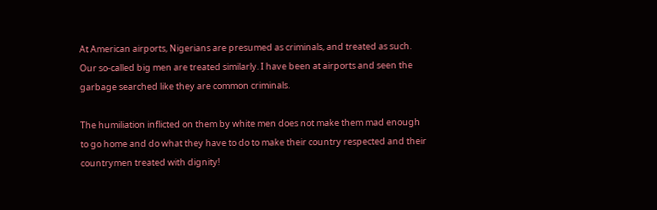At American airports, Nigerians are presumed as criminals, and treated as such. Our so-called big men are treated similarly. I have been at airports and seen the garbage searched like they are common criminals.

The humiliation inflicted on them by white men does not make them mad enough to go home and do what they have to do to make their country respected and their countrymen treated with dignity!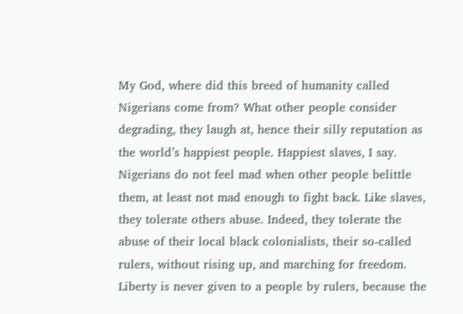My God, where did this breed of humanity called Nigerians come from? What other people consider degrading, they laugh at, hence their silly reputation as the world’s happiest people. Happiest slaves, I say. Nigerians do not feel mad when other people belittle them, at least not mad enough to fight back. Like slaves, they tolerate others abuse. Indeed, they tolerate the abuse of their local black colonialists, their so-called rulers, without rising up, and marching for freedom. Liberty is never given to a people by rulers, because the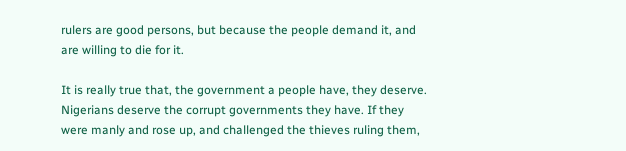rulers are good persons, but because the people demand it, and are willing to die for it.

It is really true that, the government a people have, they deserve. Nigerians deserve the corrupt governments they have. If they were manly and rose up, and challenged the thieves ruling them,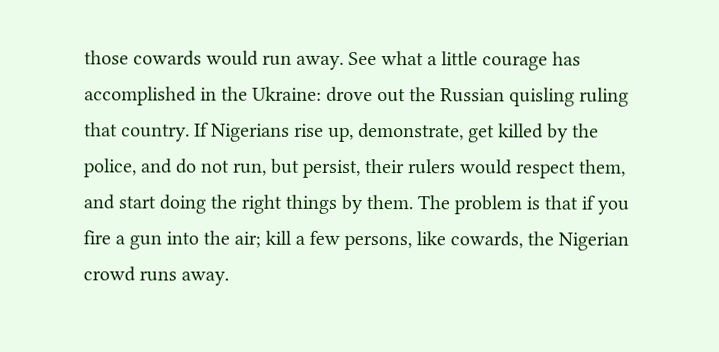those cowards would run away. See what a little courage has accomplished in the Ukraine: drove out the Russian quisling ruling that country. If Nigerians rise up, demonstrate, get killed by the police, and do not run, but persist, their rulers would respect them, and start doing the right things by them. The problem is that if you fire a gun into the air; kill a few persons, like cowards, the Nigerian crowd runs away.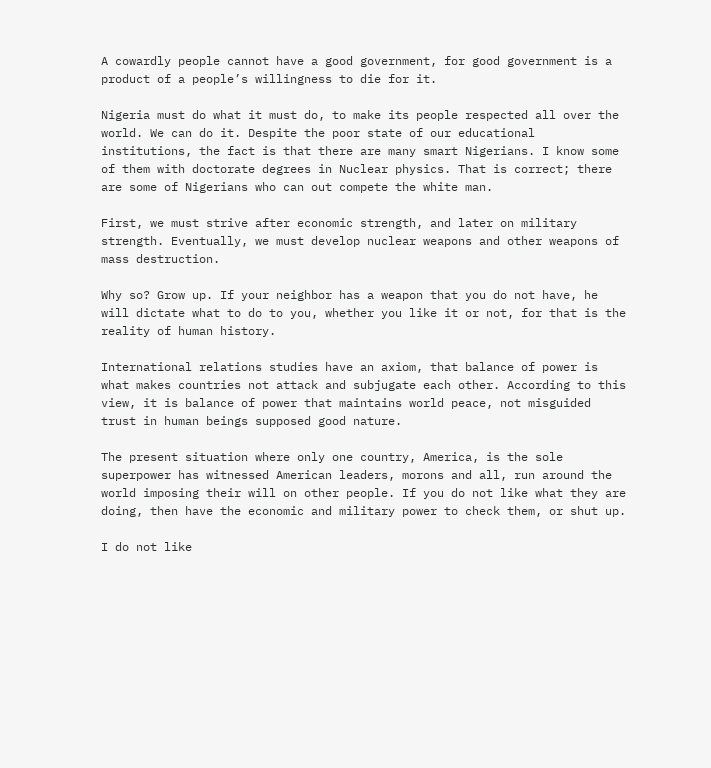A cowardly people cannot have a good government, for good government is a product of a people’s willingness to die for it.

Nigeria must do what it must do, to make its people respected all over the world. We can do it. Despite the poor state of our educational institutions, the fact is that there are many smart Nigerians. I know some of them with doctorate degrees in Nuclear physics. That is correct; there are some of Nigerians who can out compete the white man.

First, we must strive after economic strength, and later on military strength. Eventually, we must develop nuclear weapons and other weapons of mass destruction.

Why so? Grow up. If your neighbor has a weapon that you do not have, he will dictate what to do to you, whether you like it or not, for that is the reality of human history.

International relations studies have an axiom, that balance of power is what makes countries not attack and subjugate each other. According to this view, it is balance of power that maintains world peace, not misguided trust in human beings supposed good nature.

The present situation where only one country, America, is the sole superpower has witnessed American leaders, morons and all, run around the world imposing their will on other people. If you do not like what they are doing, then have the economic and military power to check them, or shut up.

I do not like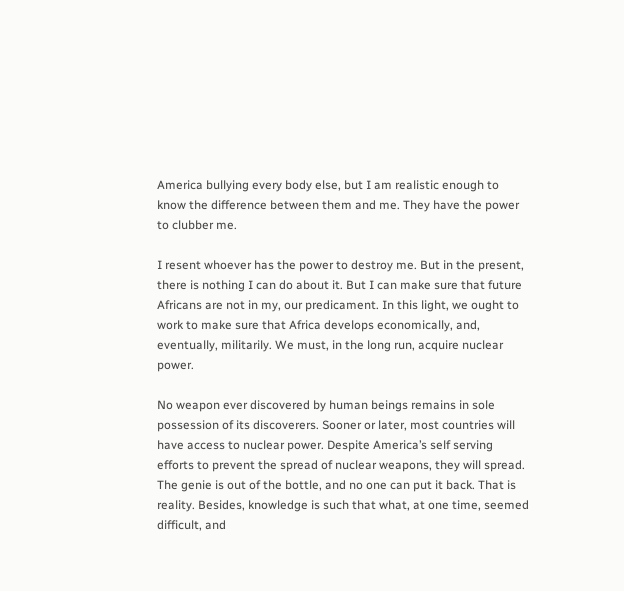America bullying every body else, but I am realistic enough to know the difference between them and me. They have the power to clubber me.

I resent whoever has the power to destroy me. But in the present, there is nothing I can do about it. But I can make sure that future Africans are not in my, our predicament. In this light, we ought to work to make sure that Africa develops economically, and, eventually, militarily. We must, in the long run, acquire nuclear power.

No weapon ever discovered by human beings remains in sole possession of its discoverers. Sooner or later, most countries will have access to nuclear power. Despite America’s self serving efforts to prevent the spread of nuclear weapons, they will spread. The genie is out of the bottle, and no one can put it back. That is reality. Besides, knowledge is such that what, at one time, seemed difficult, and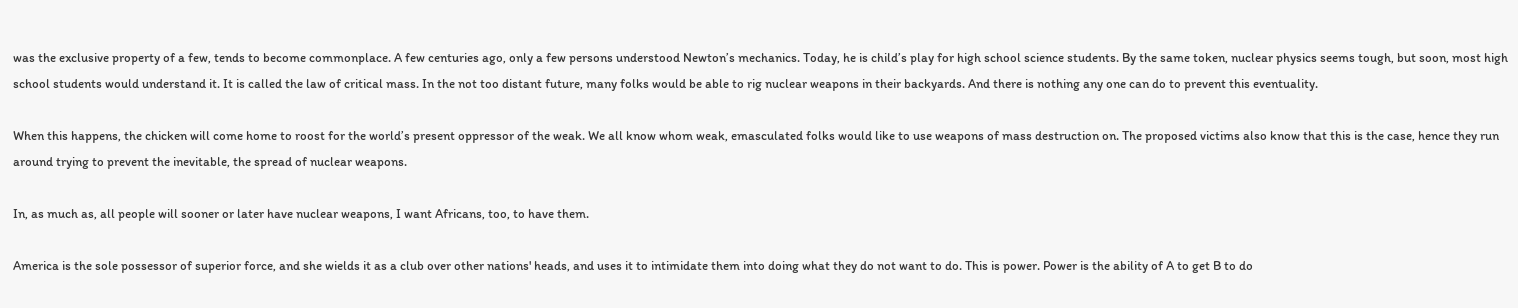was the exclusive property of a few, tends to become commonplace. A few centuries ago, only a few persons understood Newton’s mechanics. Today, he is child’s play for high school science students. By the same token, nuclear physics seems tough, but soon, most high school students would understand it. It is called the law of critical mass. In the not too distant future, many folks would be able to rig nuclear weapons in their backyards. And there is nothing any one can do to prevent this eventuality.

When this happens, the chicken will come home to roost for the world’s present oppressor of the weak. We all know whom weak, emasculated folks would like to use weapons of mass destruction on. The proposed victims also know that this is the case, hence they run around trying to prevent the inevitable, the spread of nuclear weapons.

In, as much as, all people will sooner or later have nuclear weapons, I want Africans, too, to have them.

America is the sole possessor of superior force, and she wields it as a club over other nations' heads, and uses it to intimidate them into doing what they do not want to do. This is power. Power is the ability of A to get B to do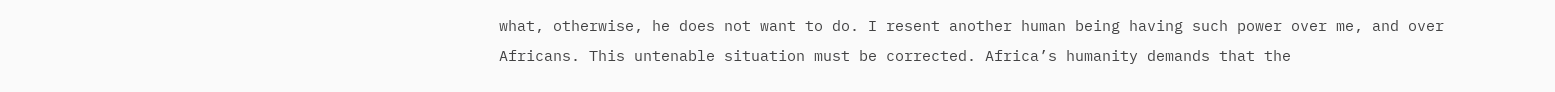what, otherwise, he does not want to do. I resent another human being having such power over me, and over Africans. This untenable situation must be corrected. Africa’s humanity demands that the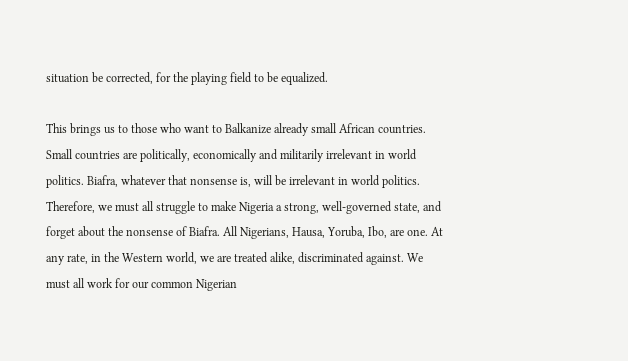situation be corrected, for the playing field to be equalized.

This brings us to those who want to Balkanize already small African countries. Small countries are politically, economically and militarily irrelevant in world politics. Biafra, whatever that nonsense is, will be irrelevant in world politics. Therefore, we must all struggle to make Nigeria a strong, well-governed state, and forget about the nonsense of Biafra. All Nigerians, Hausa, Yoruba, Ibo, are one. At any rate, in the Western world, we are treated alike, discriminated against. We must all work for our common Nigerian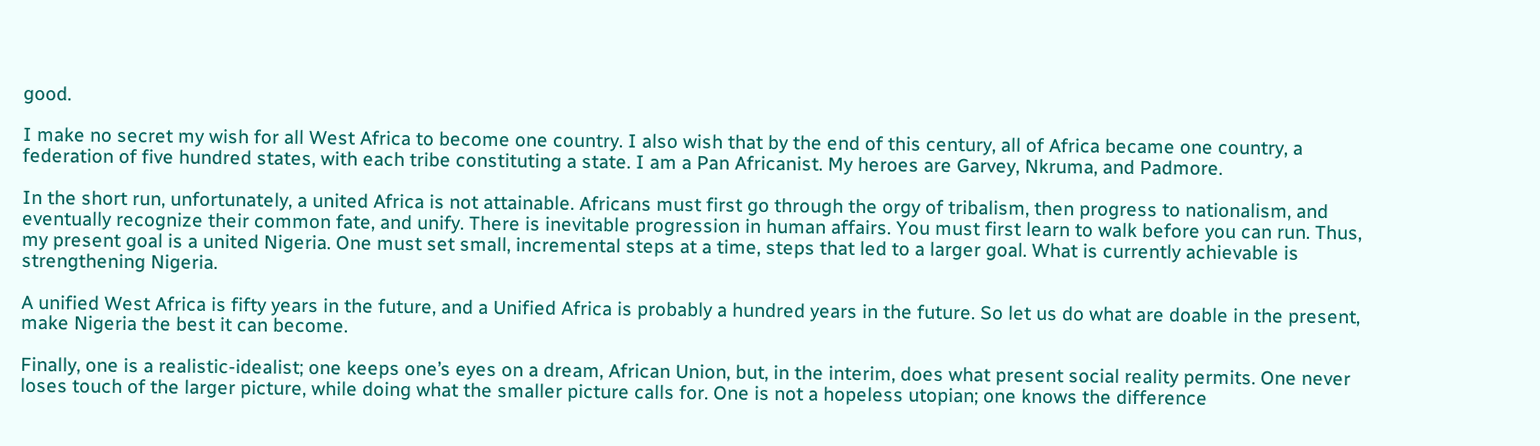good.

I make no secret my wish for all West Africa to become one country. I also wish that by the end of this century, all of Africa became one country, a federation of five hundred states, with each tribe constituting a state. I am a Pan Africanist. My heroes are Garvey, Nkruma, and Padmore.

In the short run, unfortunately, a united Africa is not attainable. Africans must first go through the orgy of tribalism, then progress to nationalism, and eventually recognize their common fate, and unify. There is inevitable progression in human affairs. You must first learn to walk before you can run. Thus, my present goal is a united Nigeria. One must set small, incremental steps at a time, steps that led to a larger goal. What is currently achievable is strengthening Nigeria.

A unified West Africa is fifty years in the future, and a Unified Africa is probably a hundred years in the future. So let us do what are doable in the present, make Nigeria the best it can become.

Finally, one is a realistic-idealist; one keeps one’s eyes on a dream, African Union, but, in the interim, does what present social reality permits. One never loses touch of the larger picture, while doing what the smaller picture calls for. One is not a hopeless utopian; one knows the difference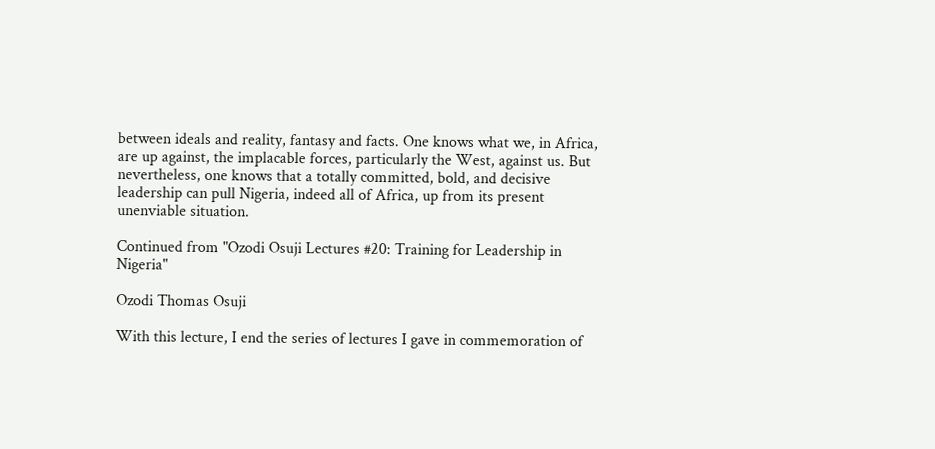between ideals and reality, fantasy and facts. One knows what we, in Africa, are up against, the implacable forces, particularly the West, against us. But nevertheless, one knows that a totally committed, bold, and decisive leadership can pull Nigeria, indeed all of Africa, up from its present unenviable situation.

Continued from "Ozodi Osuji Lectures #20: Training for Leadership in Nigeria"

Ozodi Thomas Osuji

With this lecture, I end the series of lectures I gave in commemoration of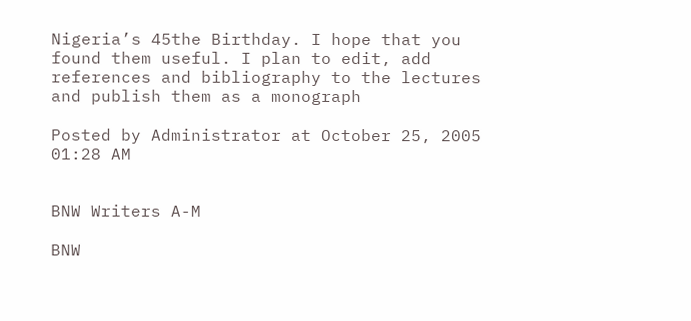Nigeria’s 45the Birthday. I hope that you found them useful. I plan to edit, add references and bibliography to the lectures and publish them as a monograph

Posted by Administrator at October 25, 2005 01:28 AM


BNW Writers A-M

BNW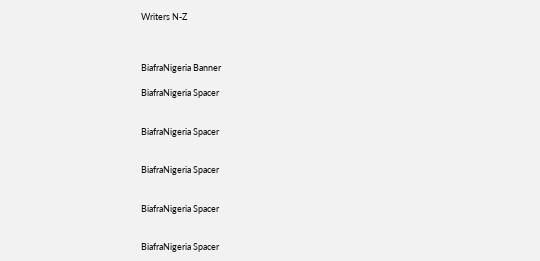Writers N-Z



BiafraNigeria Banner

BiafraNigeria Spacer


BiafraNigeria Spacer


BiafraNigeria Spacer


BiafraNigeria Spacer


BiafraNigeria Spacer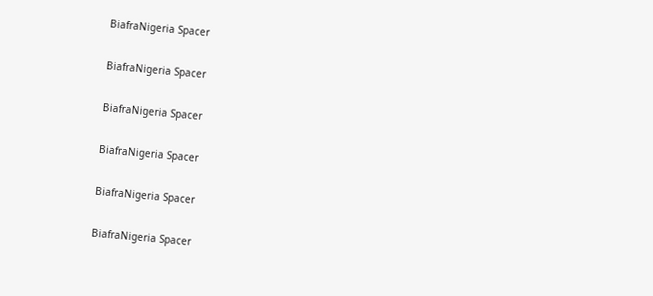BiafraNigeria Spacer


BiafraNigeria Spacer


BiafraNigeria Spacer


BiafraNigeria Spacer


BiafraNigeria Spacer


BiafraNigeria Spacer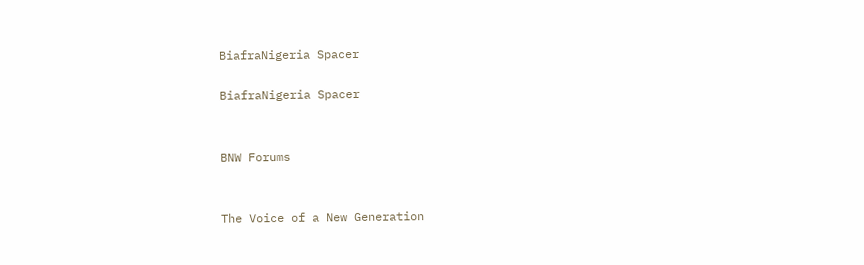BiafraNigeria Spacer

BiafraNigeria Spacer


BNW Forums


The Voice of a New Generation